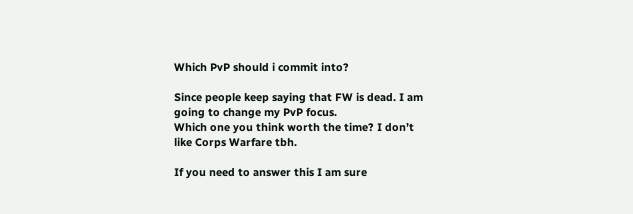Which PvP should i commit into?

Since people keep saying that FW is dead. I am going to change my PvP focus.
Which one you think worth the time? I don’t like Corps Warfare tbh.

If you need to answer this I am sure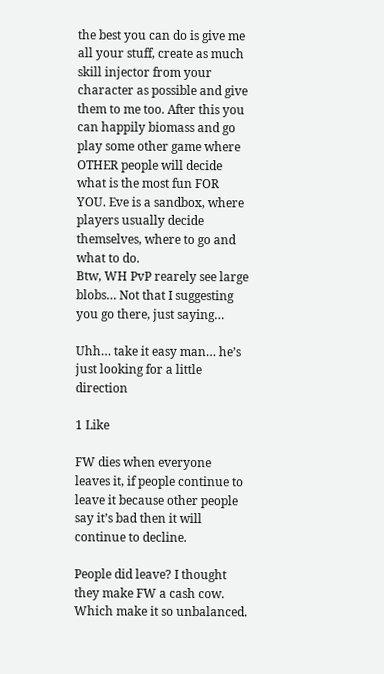the best you can do is give me all your stuff, create as much skill injector from your character as possible and give them to me too. After this you can happily biomass and go play some other game where OTHER people will decide what is the most fun FOR YOU. Eve is a sandbox, where players usually decide themselves, where to go and what to do.
Btw, WH PvP rearely see large blobs… Not that I suggesting you go there, just saying…

Uhh… take it easy man… he’s just looking for a little direction

1 Like

FW dies when everyone leaves it, if people continue to leave it because other people say it’s bad then it will continue to decline.

People did leave? I thought they make FW a cash cow. Which make it so unbalanced.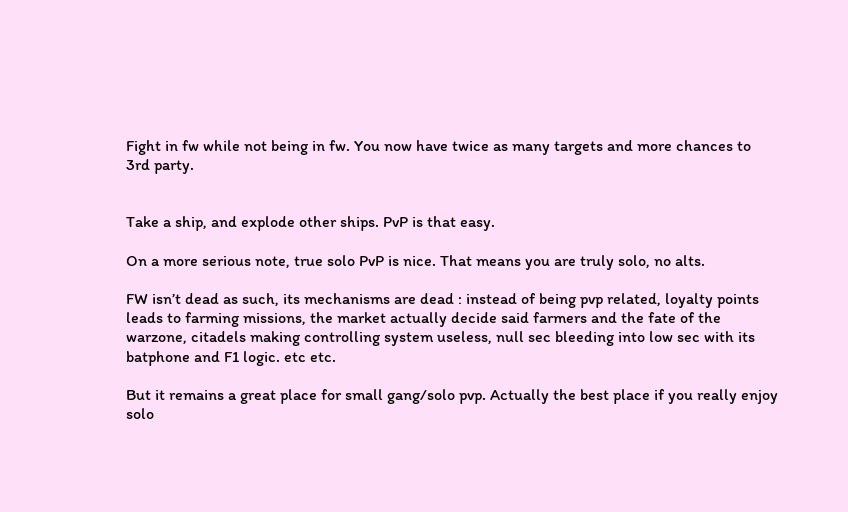Fight in fw while not being in fw. You now have twice as many targets and more chances to 3rd party.


Take a ship, and explode other ships. PvP is that easy.

On a more serious note, true solo PvP is nice. That means you are truly solo, no alts.

FW isn’t dead as such, its mechanisms are dead : instead of being pvp related, loyalty points leads to farming missions, the market actually decide said farmers and the fate of the warzone, citadels making controlling system useless, null sec bleeding into low sec with its batphone and F1 logic. etc etc.

But it remains a great place for small gang/solo pvp. Actually the best place if you really enjoy solo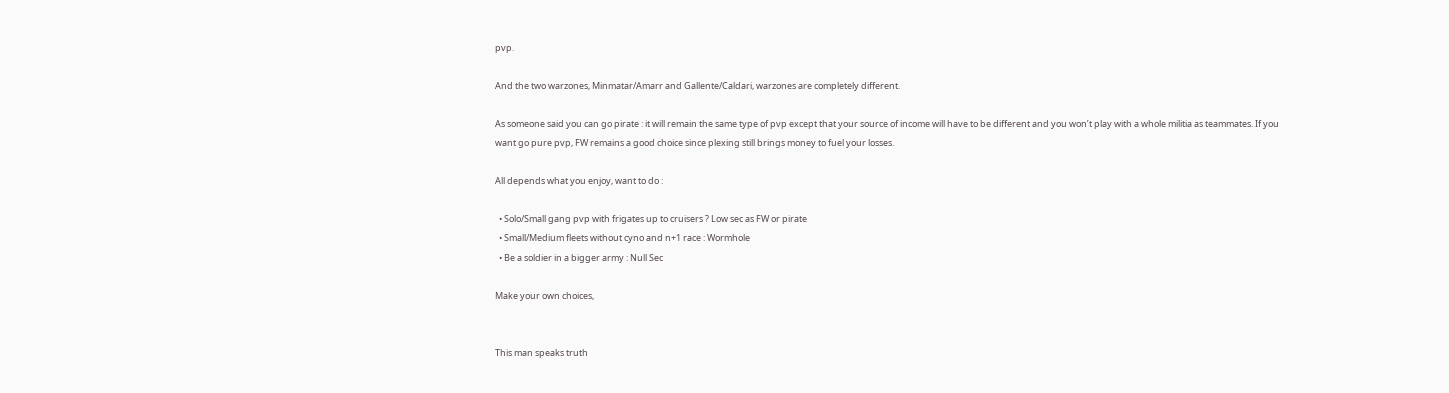pvp.

And the two warzones, Minmatar/Amarr and Gallente/Caldari, warzones are completely different.

As someone said you can go pirate : it will remain the same type of pvp except that your source of income will have to be different and you won’t play with a whole militia as teammates. If you want go pure pvp, FW remains a good choice since plexing still brings money to fuel your losses.

All depends what you enjoy, want to do :

  • Solo/Small gang pvp with frigates up to cruisers ? Low sec as FW or pirate
  • Small/Medium fleets without cyno and n+1 race : Wormhole
  • Be a soldier in a bigger army : Null Sec

Make your own choices,


This man speaks truth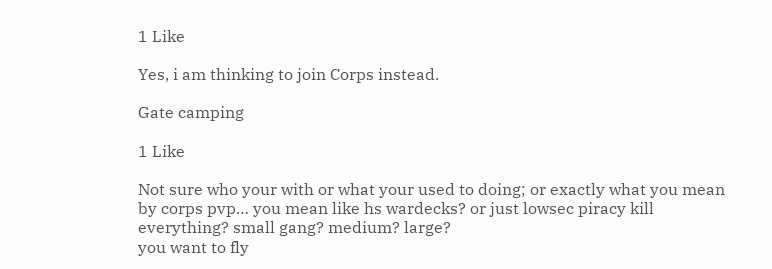1 Like

Yes, i am thinking to join Corps instead.

Gate camping

1 Like

Not sure who your with or what your used to doing; or exactly what you mean by corps pvp… you mean like hs wardecks? or just lowsec piracy kill everything? small gang? medium? large?
you want to fly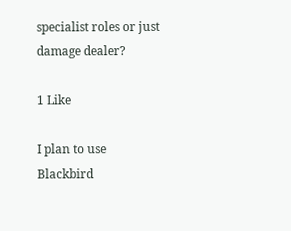specialist roles or just damage dealer?

1 Like

I plan to use Blackbird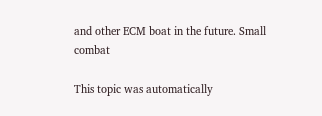and other ECM boat in the future. Small combat

This topic was automatically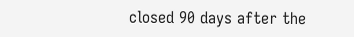closed 90 days after the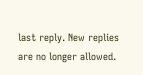last reply. New replies are no longer allowed.